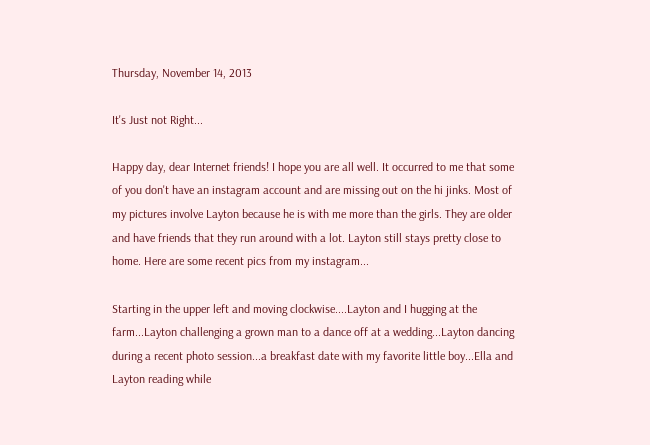Thursday, November 14, 2013

It's Just not Right...

Happy day, dear Internet friends! I hope you are all well. It occurred to me that some of you don't have an instagram account and are missing out on the hi jinks. Most of my pictures involve Layton because he is with me more than the girls. They are older and have friends that they run around with a lot. Layton still stays pretty close to home. Here are some recent pics from my instagram...

Starting in the upper left and moving clockwise....Layton and I hugging at the farm...Layton challenging a grown man to a dance off at a wedding...Layton dancing during a recent photo session...a breakfast date with my favorite little boy...Ella and Layton reading while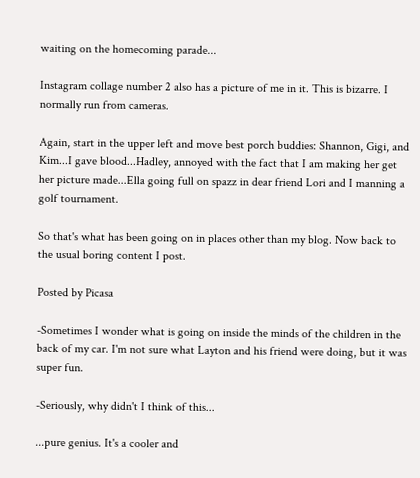waiting on the homecoming parade...

Instagram collage number 2 also has a picture of me in it. This is bizarre. I normally run from cameras.

Again, start in the upper left and move best porch buddies: Shannon, Gigi, and Kim...I gave blood...Hadley, annoyed with the fact that I am making her get her picture made...Ella going full on spazz in dear friend Lori and I manning a golf tournament.

So that's what has been going on in places other than my blog. Now back to the usual boring content I post.

Posted by Picasa

-Sometimes I wonder what is going on inside the minds of the children in the back of my car. I'm not sure what Layton and his friend were doing, but it was super fun.

-Seriously, why didn't I think of this...

...pure genius. It's a cooler and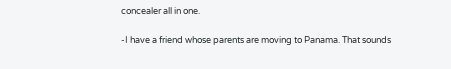concealer all in one.

-I have a friend whose parents are moving to Panama. That sounds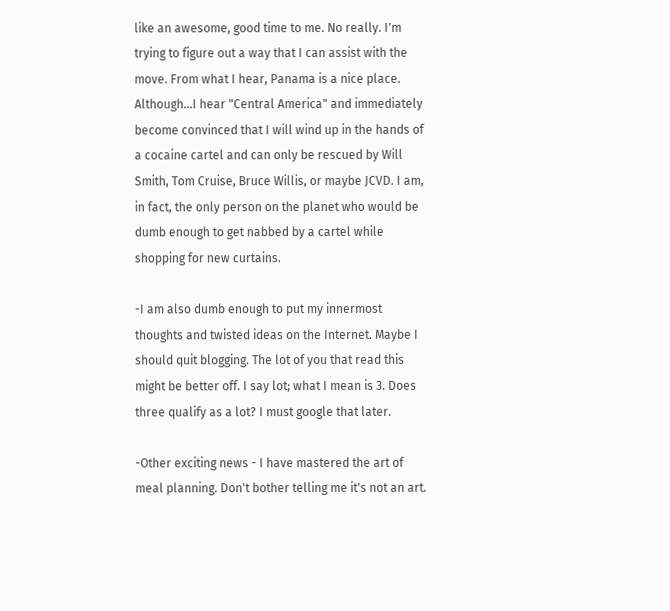like an awesome, good time to me. No really. I'm trying to figure out a way that I can assist with the move. From what I hear, Panama is a nice place. Although...I hear "Central America" and immediately become convinced that I will wind up in the hands of a cocaine cartel and can only be rescued by Will Smith, Tom Cruise, Bruce Willis, or maybe JCVD. I am, in fact, the only person on the planet who would be dumb enough to get nabbed by a cartel while shopping for new curtains.

-I am also dumb enough to put my innermost thoughts and twisted ideas on the Internet. Maybe I should quit blogging. The lot of you that read this might be better off. I say lot; what I mean is 3. Does three qualify as a lot? I must google that later.

-Other exciting news - I have mastered the art of meal planning. Don't bother telling me it's not an art.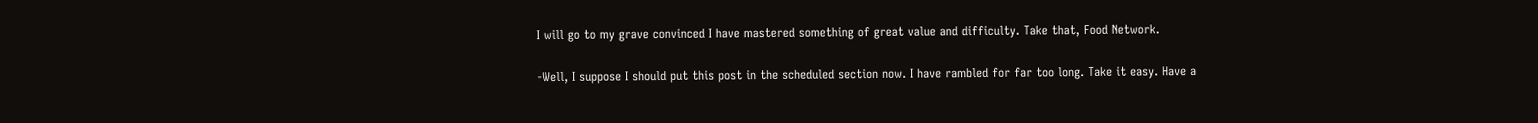I will go to my grave convinced I have mastered something of great value and difficulty. Take that, Food Network.

-Well, I suppose I should put this post in the scheduled section now. I have rambled for far too long. Take it easy. Have a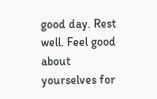good day. Rest well. Feel good about yourselves for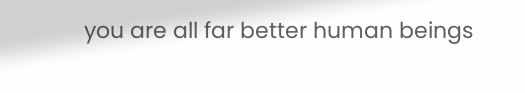you are all far better human beings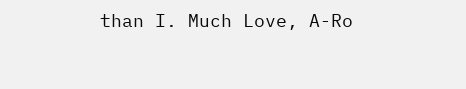than I. Much Love, A-Ro